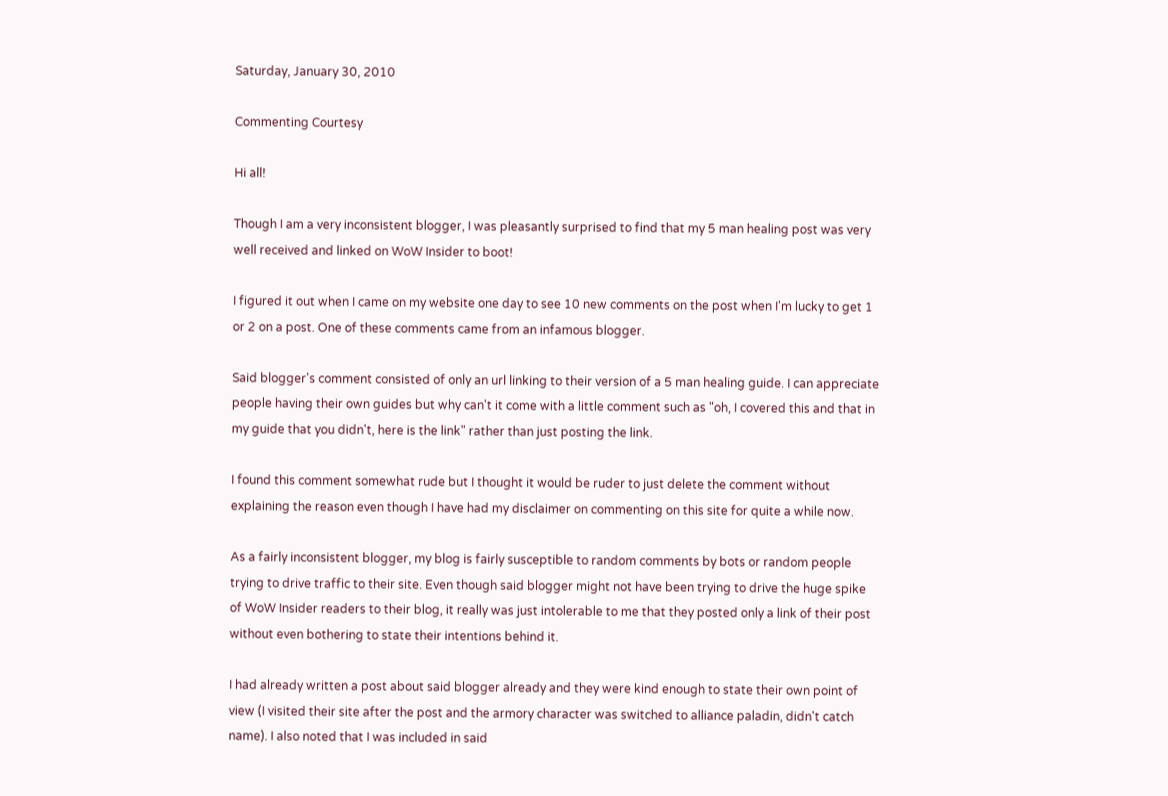Saturday, January 30, 2010

Commenting Courtesy

Hi all!

Though I am a very inconsistent blogger, I was pleasantly surprised to find that my 5 man healing post was very well received and linked on WoW Insider to boot!

I figured it out when I came on my website one day to see 10 new comments on the post when I'm lucky to get 1 or 2 on a post. One of these comments came from an infamous blogger.

Said blogger's comment consisted of only an url linking to their version of a 5 man healing guide. I can appreciate people having their own guides but why can't it come with a little comment such as "oh, I covered this and that in my guide that you didn't, here is the link" rather than just posting the link.

I found this comment somewhat rude but I thought it would be ruder to just delete the comment without explaining the reason even though I have had my disclaimer on commenting on this site for quite a while now.

As a fairly inconsistent blogger, my blog is fairly susceptible to random comments by bots or random people trying to drive traffic to their site. Even though said blogger might not have been trying to drive the huge spike of WoW Insider readers to their blog, it really was just intolerable to me that they posted only a link of their post without even bothering to state their intentions behind it.

I had already written a post about said blogger already and they were kind enough to state their own point of view (I visited their site after the post and the armory character was switched to alliance paladin, didn't catch name). I also noted that I was included in said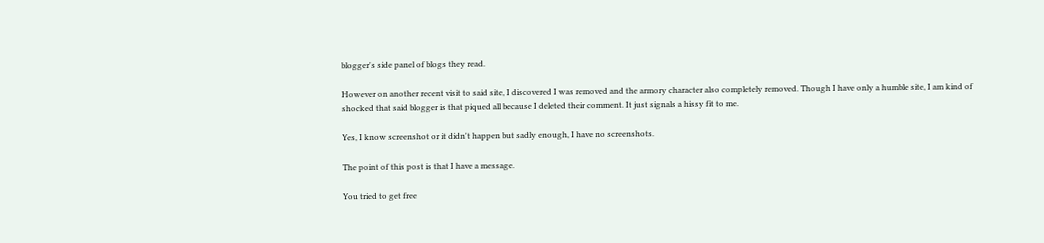blogger's side panel of blogs they read.

However on another recent visit to said site, I discovered I was removed and the armory character also completely removed. Though I have only a humble site, I am kind of shocked that said blogger is that piqued all because I deleted their comment. It just signals a hissy fit to me.

Yes, I know screenshot or it didn't happen but sadly enough, I have no screenshots.

The point of this post is that I have a message.

You tried to get free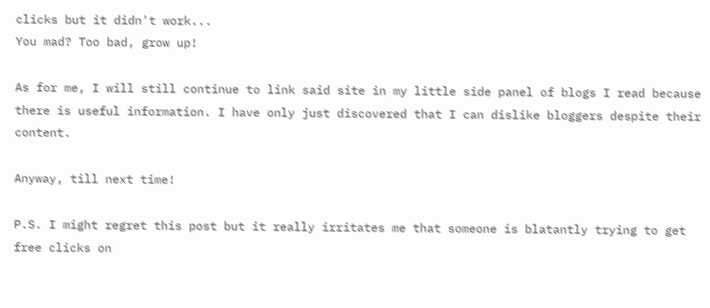clicks but it didn't work...
You mad? Too bad, grow up!

As for me, I will still continue to link said site in my little side panel of blogs I read because there is useful information. I have only just discovered that I can dislike bloggers despite their content.

Anyway, till next time!

P.S. I might regret this post but it really irritates me that someone is blatantly trying to get free clicks on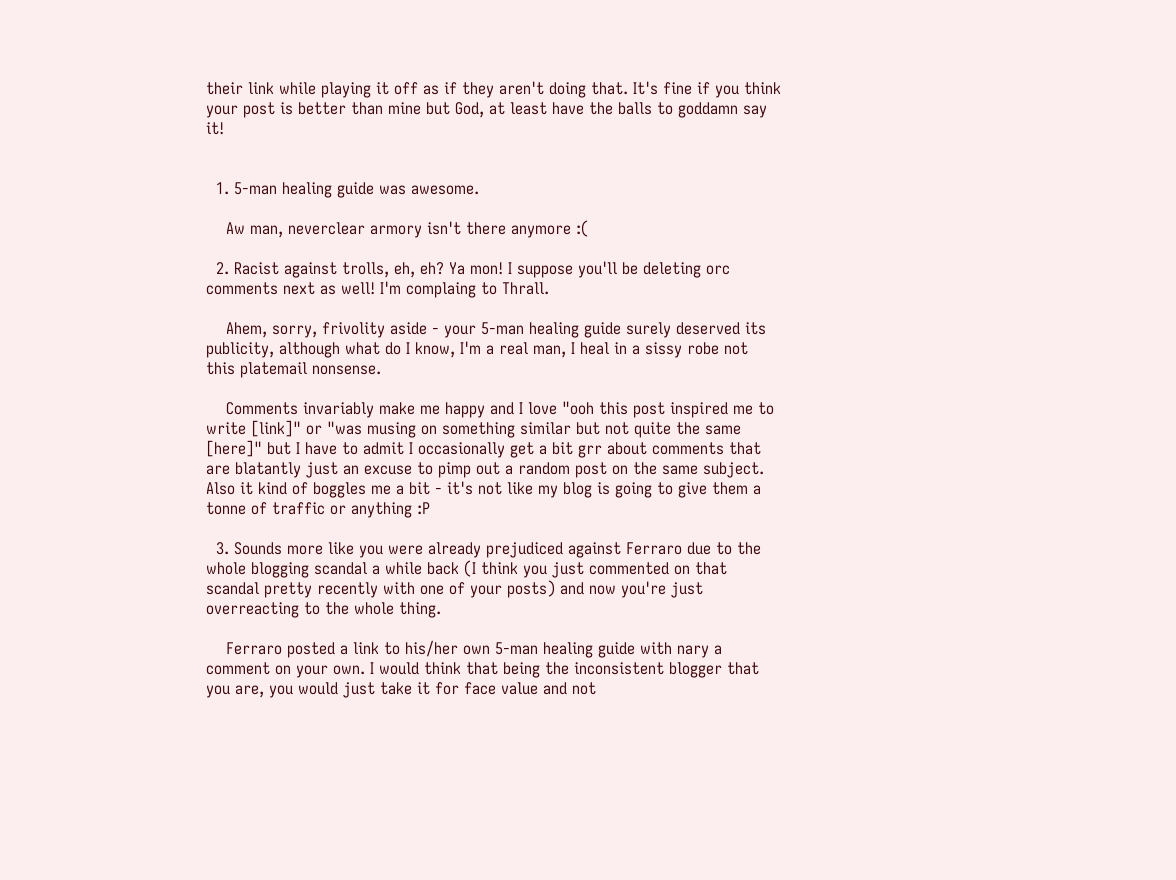their link while playing it off as if they aren't doing that. It's fine if you think your post is better than mine but God, at least have the balls to goddamn say it!


  1. 5-man healing guide was awesome.

    Aw man, neverclear armory isn't there anymore :(

  2. Racist against trolls, eh, eh? Ya mon! I suppose you'll be deleting orc comments next as well! I'm complaing to Thrall.

    Ahem, sorry, frivolity aside - your 5-man healing guide surely deserved its publicity, although what do I know, I'm a real man, I heal in a sissy robe not this platemail nonsense.

    Comments invariably make me happy and I love "ooh this post inspired me to write [link]" or "was musing on something similar but not quite the same [here]" but I have to admit I occasionally get a bit grr about comments that are blatantly just an excuse to pimp out a random post on the same subject. Also it kind of boggles me a bit - it's not like my blog is going to give them a tonne of traffic or anything :P

  3. Sounds more like you were already prejudiced against Ferraro due to the whole blogging scandal a while back (I think you just commented on that scandal pretty recently with one of your posts) and now you're just overreacting to the whole thing.

    Ferraro posted a link to his/her own 5-man healing guide with nary a comment on your own. I would think that being the inconsistent blogger that you are, you would just take it for face value and not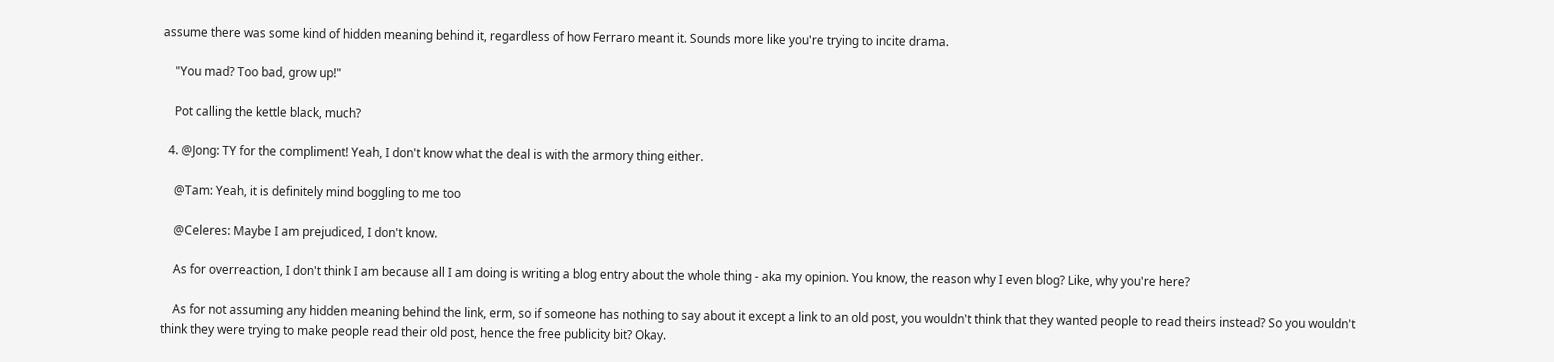assume there was some kind of hidden meaning behind it, regardless of how Ferraro meant it. Sounds more like you're trying to incite drama.

    "You mad? Too bad, grow up!"

    Pot calling the kettle black, much?

  4. @Jong: TY for the compliment! Yeah, I don't know what the deal is with the armory thing either.

    @Tam: Yeah, it is definitely mind boggling to me too

    @Celeres: Maybe I am prejudiced, I don't know.

    As for overreaction, I don't think I am because all I am doing is writing a blog entry about the whole thing - aka my opinion. You know, the reason why I even blog? Like, why you're here?

    As for not assuming any hidden meaning behind the link, erm, so if someone has nothing to say about it except a link to an old post, you wouldn't think that they wanted people to read theirs instead? So you wouldn't think they were trying to make people read their old post, hence the free publicity bit? Okay.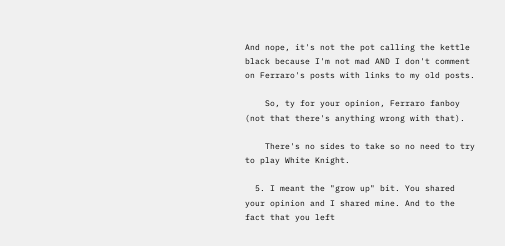And nope, it's not the pot calling the kettle black because I'm not mad AND I don't comment on Ferraro's posts with links to my old posts.

    So, ty for your opinion, Ferraro fanboy (not that there's anything wrong with that).

    There's no sides to take so no need to try to play White Knight.

  5. I meant the "grow up" bit. You shared your opinion and I shared mine. And to the fact that you left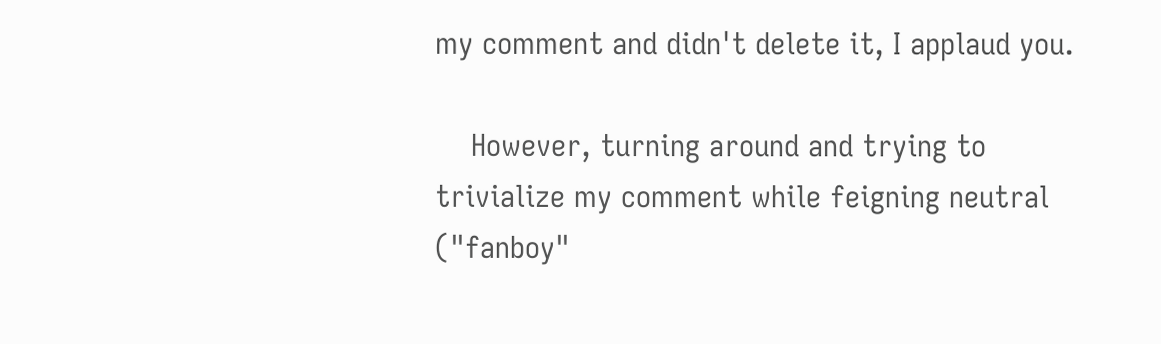my comment and didn't delete it, I applaud you.

    However, turning around and trying to trivialize my comment while feigning neutral ("fanboy"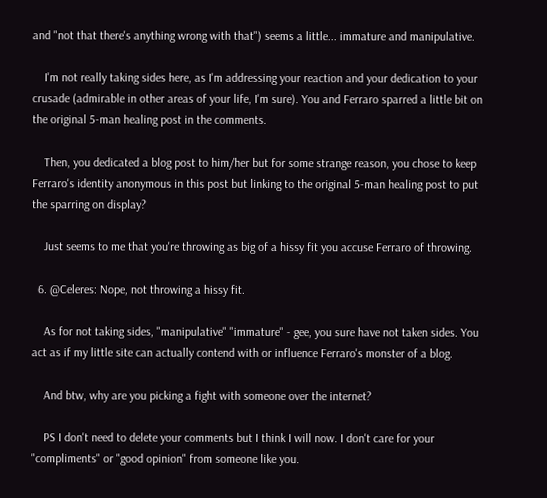and "not that there's anything wrong with that") seems a little... immature and manipulative.

    I'm not really taking sides here, as I'm addressing your reaction and your dedication to your crusade (admirable in other areas of your life, I'm sure). You and Ferraro sparred a little bit on the original 5-man healing post in the comments.

    Then, you dedicated a blog post to him/her but for some strange reason, you chose to keep Ferraro's identity anonymous in this post but linking to the original 5-man healing post to put the sparring on display?

    Just seems to me that you're throwing as big of a hissy fit you accuse Ferraro of throwing.

  6. @Celeres: Nope, not throwing a hissy fit.

    As for not taking sides, "manipulative" "immature" - gee, you sure have not taken sides. You act as if my little site can actually contend with or influence Ferraro's monster of a blog.

    And btw, why are you picking a fight with someone over the internet?

    PS I don't need to delete your comments but I think I will now. I don't care for your "compliments" or "good opinion" from someone like you.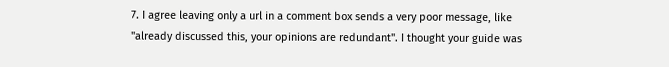7. I agree leaving only a url in a comment box sends a very poor message, like "already discussed this, your opinions are redundant". I thought your guide was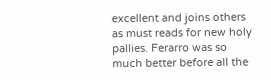excellent and joins others as must reads for new holy pallies. Ferarro was so much better before all the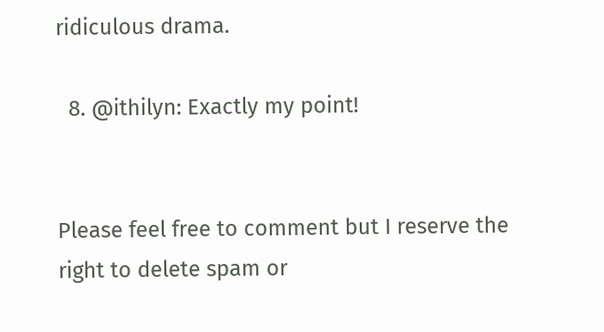ridiculous drama.

  8. @ithilyn: Exactly my point!


Please feel free to comment but I reserve the right to delete spam or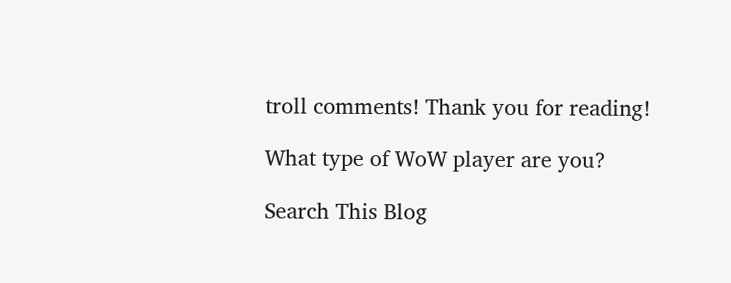troll comments! Thank you for reading!

What type of WoW player are you?

Search This Blog